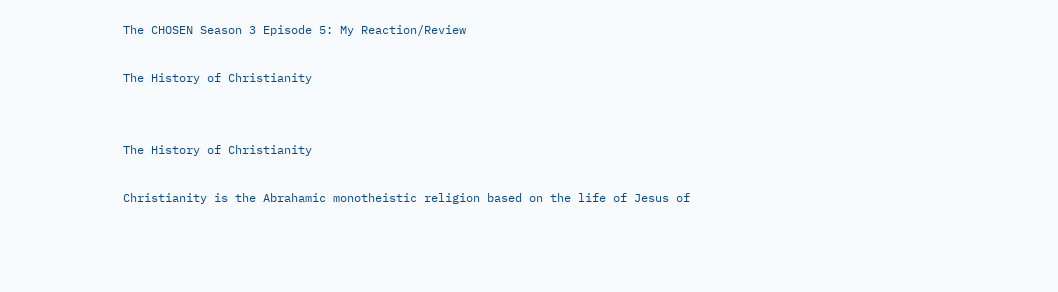The CHOSEN Season 3 Episode 5: My Reaction/Review

The History of Christianity


The History of Christianity

Christianity is the Abrahamic monotheistic religion based on the life of Jesus of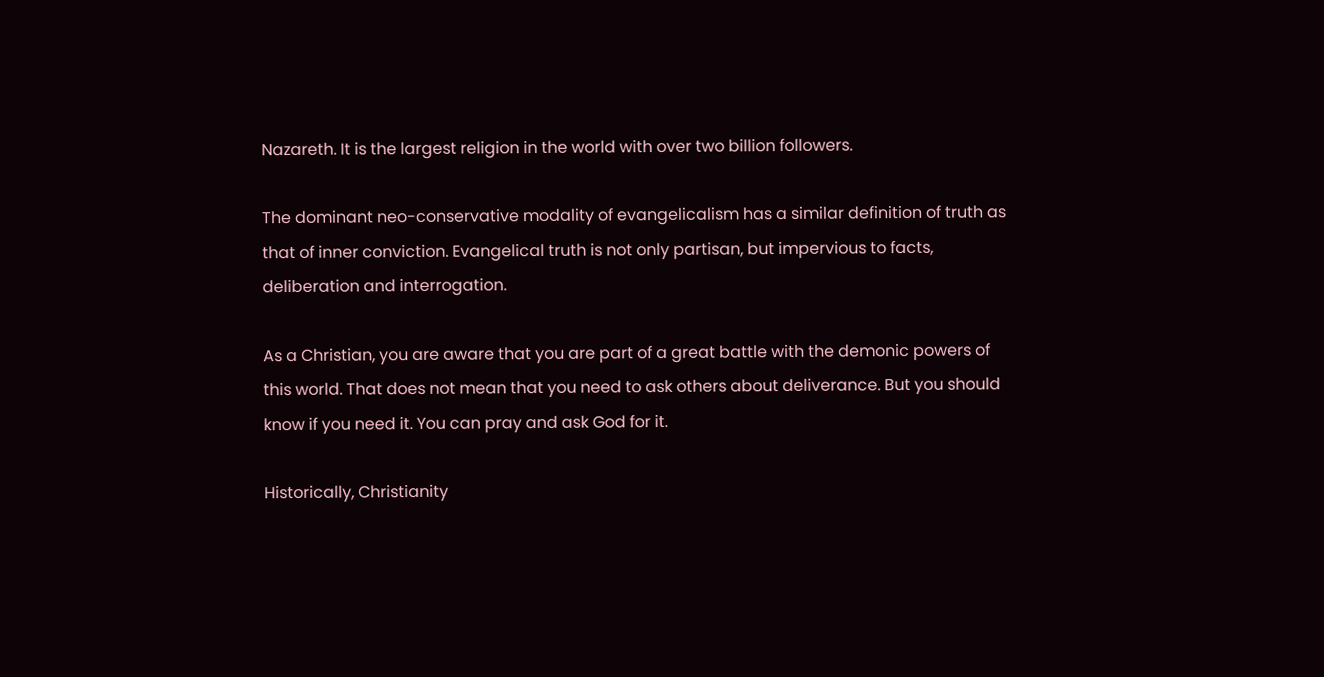Nazareth. It is the largest religion in the world with over two billion followers.

The dominant neo-conservative modality of evangelicalism has a similar definition of truth as that of inner conviction. Evangelical truth is not only partisan, but impervious to facts, deliberation and interrogation.

As a Christian, you are aware that you are part of a great battle with the demonic powers of this world. That does not mean that you need to ask others about deliverance. But you should know if you need it. You can pray and ask God for it.

Historically, Christianity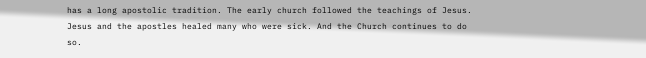has a long apostolic tradition. The early church followed the teachings of Jesus. Jesus and the apostles healed many who were sick. And the Church continues to do so.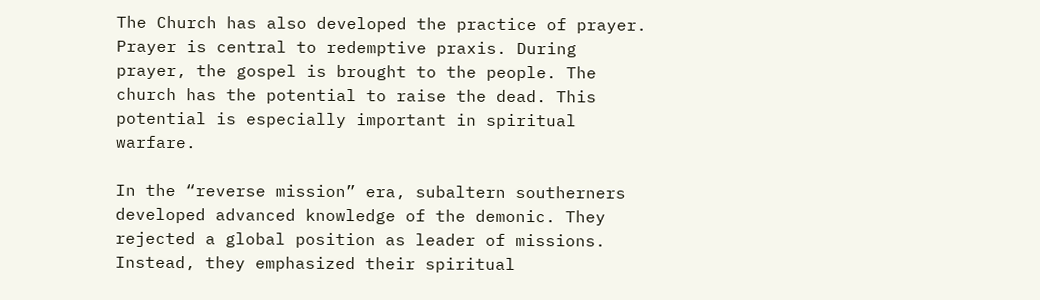The Church has also developed the practice of prayer. Prayer is central to redemptive praxis. During prayer, the gospel is brought to the people. The church has the potential to raise the dead. This potential is especially important in spiritual warfare.

In the “reverse mission” era, subaltern southerners developed advanced knowledge of the demonic. They rejected a global position as leader of missions. Instead, they emphasized their spiritual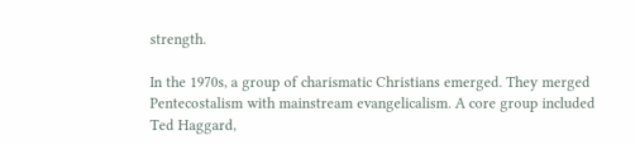strength.

In the 1970s, a group of charismatic Christians emerged. They merged Pentecostalism with mainstream evangelicalism. A core group included Ted Haggard,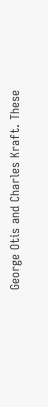George Otis and Charles Kraft. These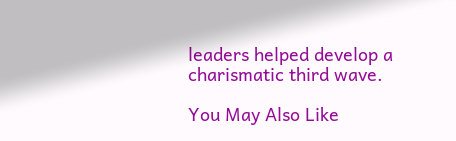leaders helped develop a charismatic third wave.

You May Also Like